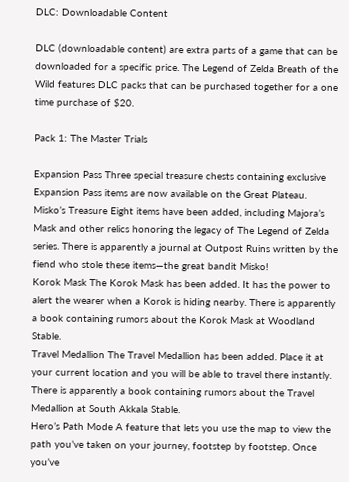DLC: Downloadable Content

DLC (downloadable content) are extra parts of a game that can be downloaded for a specific price. The Legend of Zelda Breath of the Wild features DLC packs that can be purchased together for a one time purchase of $20.

Pack 1: The Master Trials

Expansion Pass Three special treasure chests containing exclusive Expansion Pass items are now available on the Great Plateau.
Misko’s Treasure Eight items have been added, including Majora’s Mask and other relics honoring the legacy of The Legend of Zelda series. There is apparently a journal at Outpost Ruins written by the fiend who stole these items—the great bandit Misko!
Korok Mask The Korok Mask has been added. It has the power to alert the wearer when a Korok is hiding nearby. There is apparently a book containing rumors about the Korok Mask at Woodland Stable.
Travel Medallion The Travel Medallion has been added. Place it at your current location and you will be able to travel there instantly. There is apparently a book containing rumors about the Travel Medallion at South Akkala Stable.
Hero’s Path Mode A feature that lets you use the map to view the path you’ve taken on your journey, footstep by footstep. Once you’ve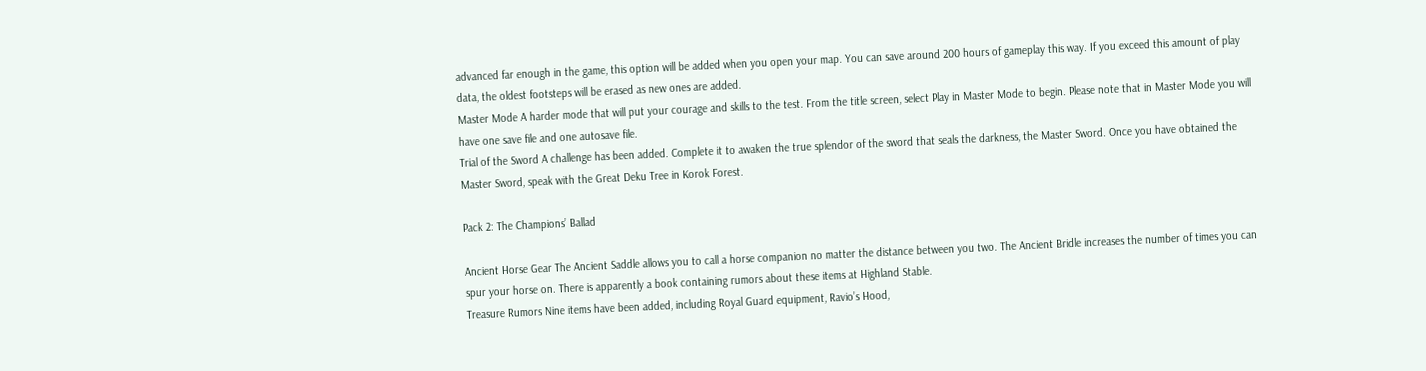advanced far enough in the game, this option will be added when you open your map. You can save around 200 hours of gameplay this way. If you exceed this amount of play data, the oldest footsteps will be erased as new ones are added.
Master Mode A harder mode that will put your courage and skills to the test. From the title screen, select Play in Master Mode to begin. Please note that in Master Mode you will have one save file and one autosave file.
Trial of the Sword A challenge has been added. Complete it to awaken the true splendor of the sword that seals the darkness, the Master Sword. Once you have obtained the Master Sword, speak with the Great Deku Tree in Korok Forest.

Pack 2: The Champions’ Ballad

Ancient Horse Gear The Ancient Saddle allows you to call a horse companion no matter the distance between you two. The Ancient Bridle increases the number of times you can spur your horse on. There is apparently a book containing rumors about these items at Highland Stable.
Treasure Rumors Nine items have been added, including Royal Guard equipment, Ravio’s Hood,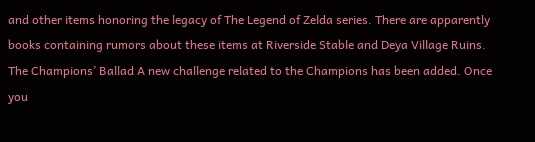and other items honoring the legacy of The Legend of Zelda series. There are apparently books containing rumors about these items at Riverside Stable and Deya Village Ruins.
The Champions’ Ballad A new challenge related to the Champions has been added. Once you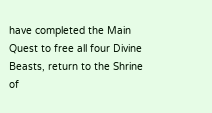have completed the Main Quest to free all four Divine Beasts, return to the Shrine of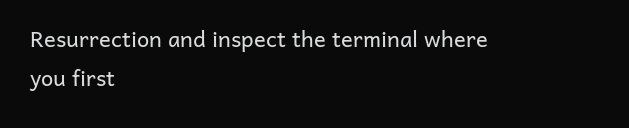Resurrection and inspect the terminal where you first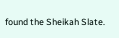found the Sheikah Slate.